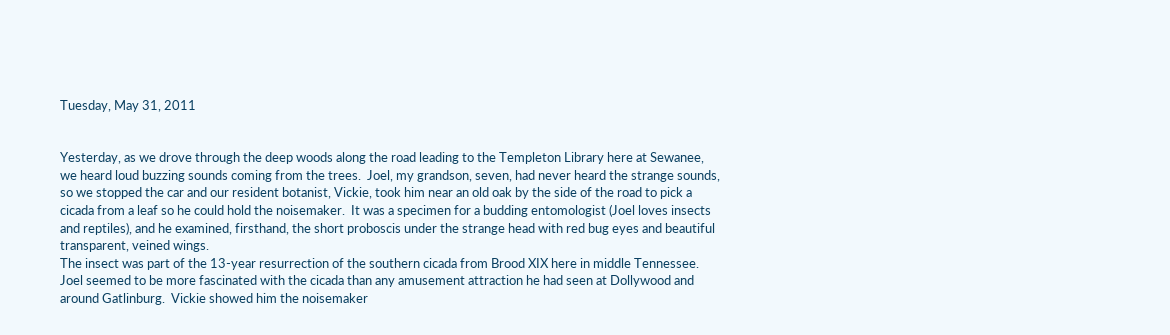Tuesday, May 31, 2011


Yesterday, as we drove through the deep woods along the road leading to the Templeton Library here at Sewanee, we heard loud buzzing sounds coming from the trees.  Joel, my grandson, seven, had never heard the strange sounds, so we stopped the car and our resident botanist, Vickie, took him near an old oak by the side of the road to pick a cicada from a leaf so he could hold the noisemaker.  It was a specimen for a budding entomologist (Joel loves insects and reptiles), and he examined, firsthand, the short proboscis under the strange head with red bug eyes and beautiful transparent, veined wings.
The insect was part of the 13-year resurrection of the southern cicada from Brood XIX here in middle Tennessee. Joel seemed to be more fascinated with the cicada than any amusement attraction he had seen at Dollywood and around Gatlinburg.  Vickie showed him the noisemaker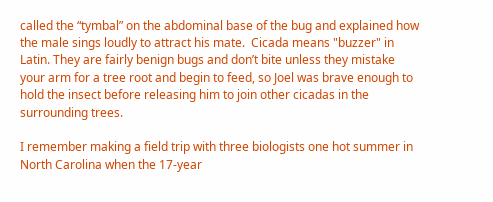called the “tymbal” on the abdominal base of the bug and explained how the male sings loudly to attract his mate.  Cicada means "buzzer" in Latin. They are fairly benign bugs and don’t bite unless they mistake your arm for a tree root and begin to feed, so Joel was brave enough to hold the insect before releasing him to join other cicadas in the surrounding trees.

I remember making a field trip with three biologists one hot summer in North Carolina when the 17-year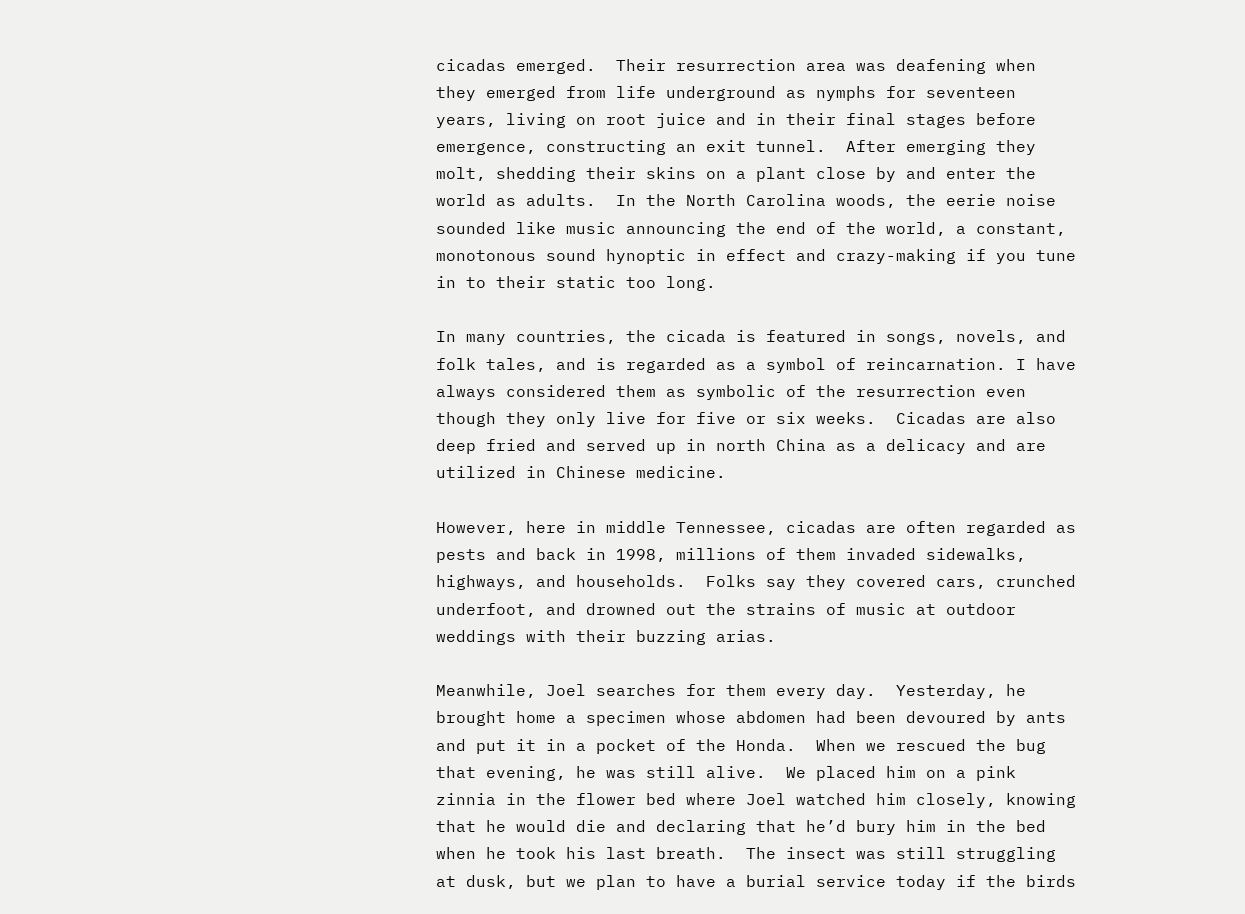cicadas emerged.  Their resurrection area was deafening when they emerged from life underground as nymphs for seventeen years, living on root juice and in their final stages before emergence, constructing an exit tunnel.  After emerging they molt, shedding their skins on a plant close by and enter the world as adults.  In the North Carolina woods, the eerie noise sounded like music announcing the end of the world, a constant, monotonous sound hynoptic in effect and crazy-making if you tune in to their static too long.

In many countries, the cicada is featured in songs, novels, and folk tales, and is regarded as a symbol of reincarnation. I have always considered them as symbolic of the resurrection even though they only live for five or six weeks.  Cicadas are also deep fried and served up in north China as a delicacy and are utilized in Chinese medicine.

However, here in middle Tennessee, cicadas are often regarded as pests and back in 1998, millions of them invaded sidewalks, highways, and households.  Folks say they covered cars, crunched underfoot, and drowned out the strains of music at outdoor weddings with their buzzing arias.

Meanwhile, Joel searches for them every day.  Yesterday, he brought home a specimen whose abdomen had been devoured by ants and put it in a pocket of the Honda.  When we rescued the bug that evening, he was still alive.  We placed him on a pink zinnia in the flower bed where Joel watched him closely, knowing that he would die and declaring that he’d bury him in the bed when he took his last breath.  The insect was still struggling at dusk, but we plan to have a burial service today if the birds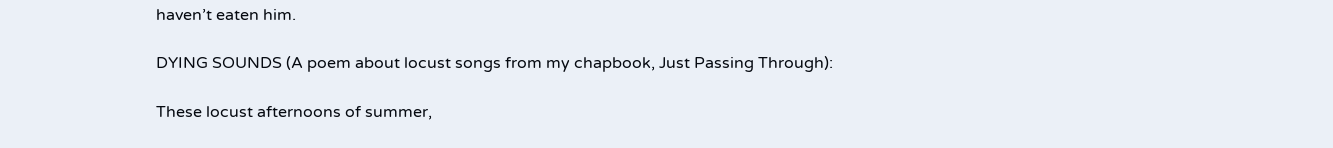haven’t eaten him.

DYING SOUNDS (A poem about locust songs from my chapbook, Just Passing Through):

These locust afternoons of summer,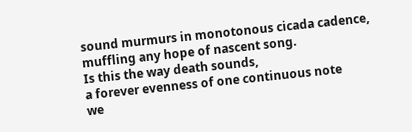sound murmurs in monotonous cicada cadence,
muffling any hope of nascent song.
Is this the way death sounds,
a forever evenness of one continuous note
we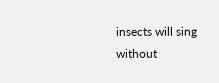insects will sing without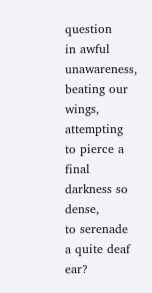question
in awful unawareness, beating our wings,
attempting to pierce a final darkness so dense,
to serenade a quite deaf ear?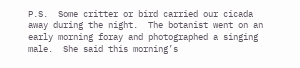P.S.  Some critter or bird carried our cicada away during the night.  The botanist went on an early morning foray and photographed a singing male.  She said this morning’s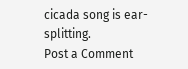cicada song is ear-splitting.
Post a Comment